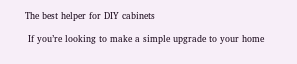The best helper for DIY cabinets

 If you’re looking to make a simple upgrade to your home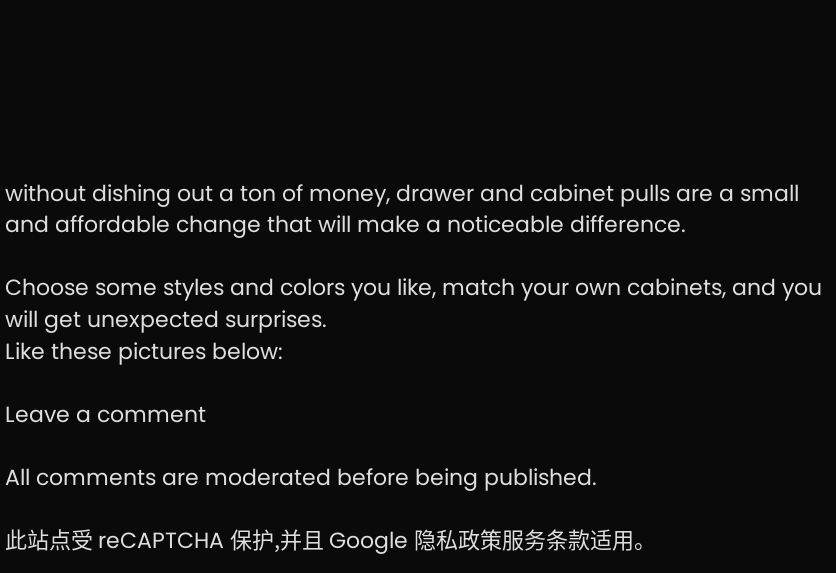without dishing out a ton of money, drawer and cabinet pulls are a small and affordable change that will make a noticeable difference.

Choose some styles and colors you like, match your own cabinets, and you will get unexpected surprises.
Like these pictures below:

Leave a comment

All comments are moderated before being published.

此站点受 reCAPTCHA 保护,并且 Google 隐私政策服务条款适用。